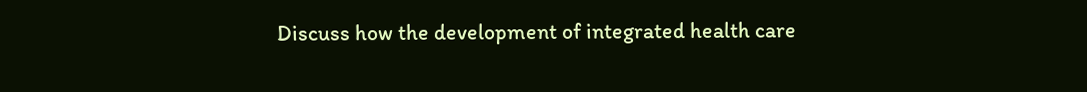Discuss how the development of integrated health care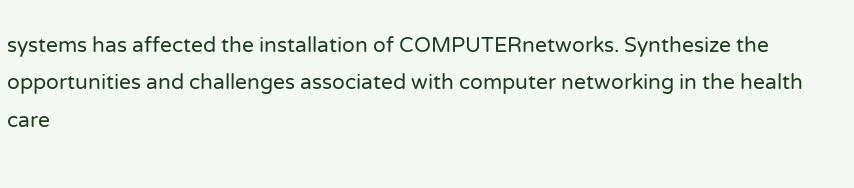systems has affected the installation of COMPUTERnetworks. Synthesize the opportunities and challenges associated with computer networking in the health care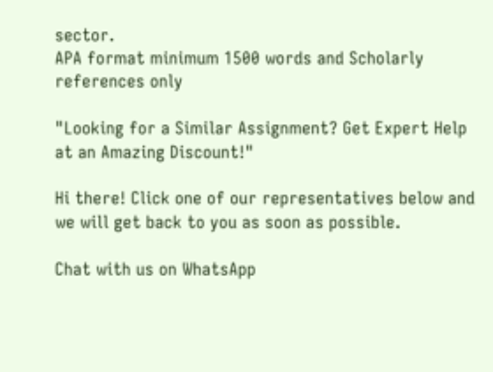sector.
APA format minimum 1500 words and Scholarly references only

"Looking for a Similar Assignment? Get Expert Help at an Amazing Discount!"

Hi there! Click one of our representatives below and we will get back to you as soon as possible.

Chat with us on WhatsApp